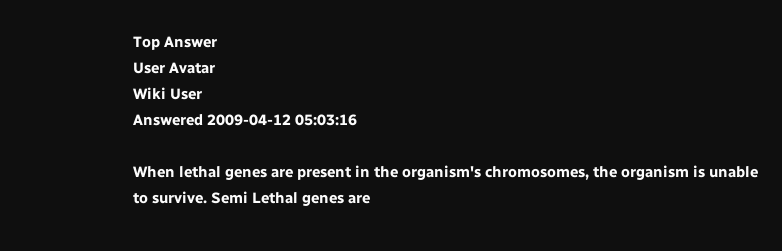Top Answer
User Avatar
Wiki User
Answered 2009-04-12 05:03:16

When lethal genes are present in the organism's chromosomes, the organism is unable to survive. Semi Lethal genes are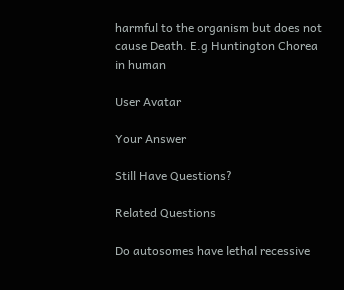harmful to the organism but does not cause Death. E.g Huntington Chorea in human

User Avatar

Your Answer

Still Have Questions?

Related Questions

Do autosomes have lethal recessive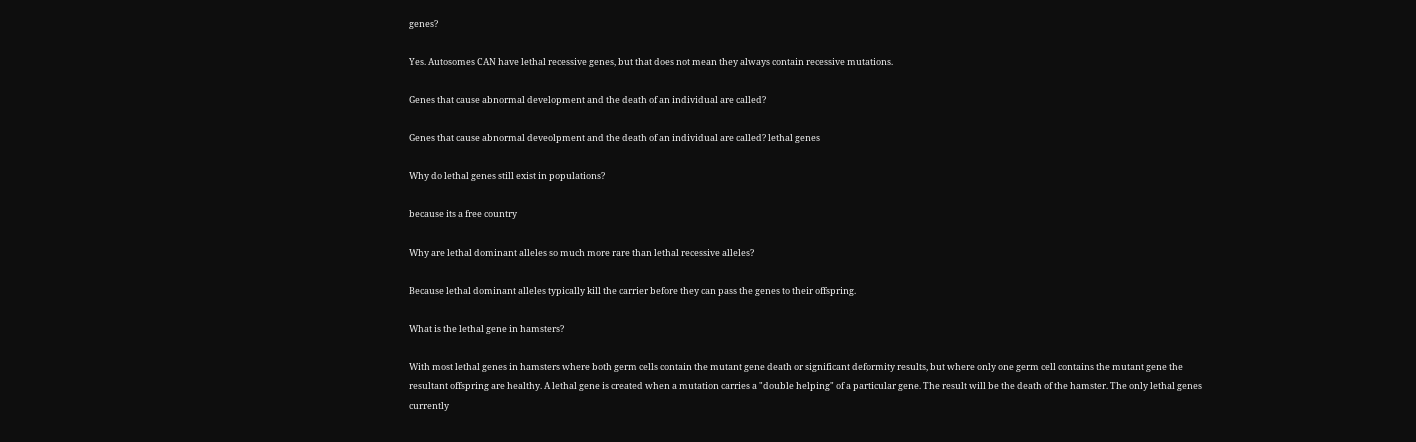genes?

Yes. Autosomes CAN have lethal recessive genes, but that does not mean they always contain recessive mutations.

Genes that cause abnormal development and the death of an individual are called?

Genes that cause abnormal deveolpment and the death of an individual are called? lethal genes

Why do lethal genes still exist in populations?

because its a free country

Why are lethal dominant alleles so much more rare than lethal recessive alleles?

Because lethal dominant alleles typically kill the carrier before they can pass the genes to their offspring.

What is the lethal gene in hamsters?

With most lethal genes in hamsters where both germ cells contain the mutant gene death or significant deformity results, but where only one germ cell contains the mutant gene the resultant offspring are healthy. A lethal gene is created when a mutation carries a "double helping" of a particular gene. The result will be the death of the hamster. The only lethal genes currently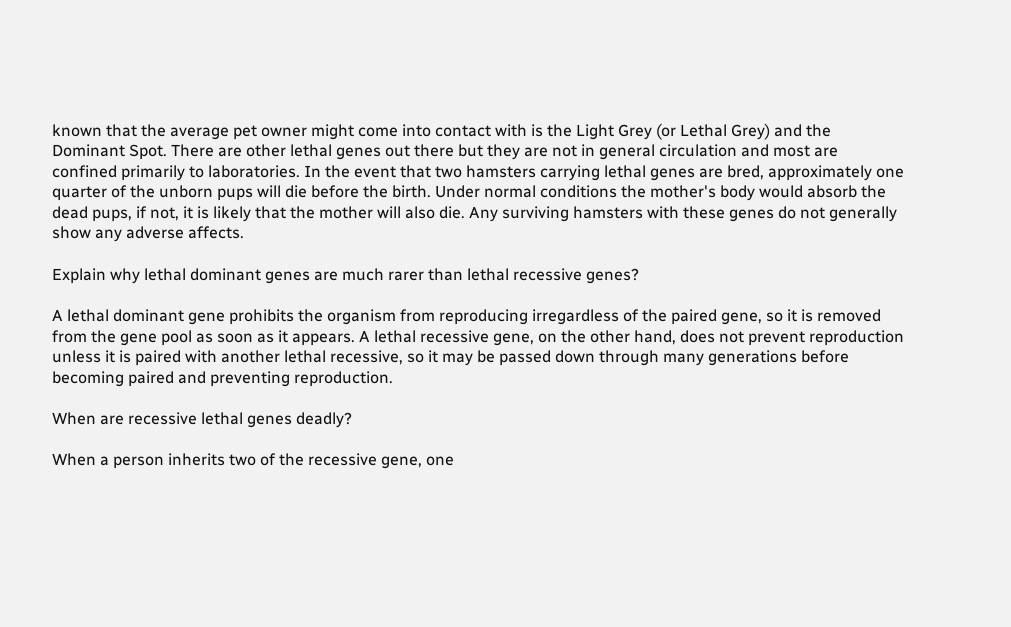known that the average pet owner might come into contact with is the Light Grey (or Lethal Grey) and the Dominant Spot. There are other lethal genes out there but they are not in general circulation and most are confined primarily to laboratories. In the event that two hamsters carrying lethal genes are bred, approximately one quarter of the unborn pups will die before the birth. Under normal conditions the mother's body would absorb the dead pups, if not, it is likely that the mother will also die. Any surviving hamsters with these genes do not generally show any adverse affects.

Explain why lethal dominant genes are much rarer than lethal recessive genes?

A lethal dominant gene prohibits the organism from reproducing irregardless of the paired gene, so it is removed from the gene pool as soon as it appears. A lethal recessive gene, on the other hand, does not prevent reproduction unless it is paired with another lethal recessive, so it may be passed down through many generations before becoming paired and preventing reproduction.

When are recessive lethal genes deadly?

When a person inherits two of the recessive gene, one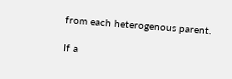from each heterogenous parent.

If a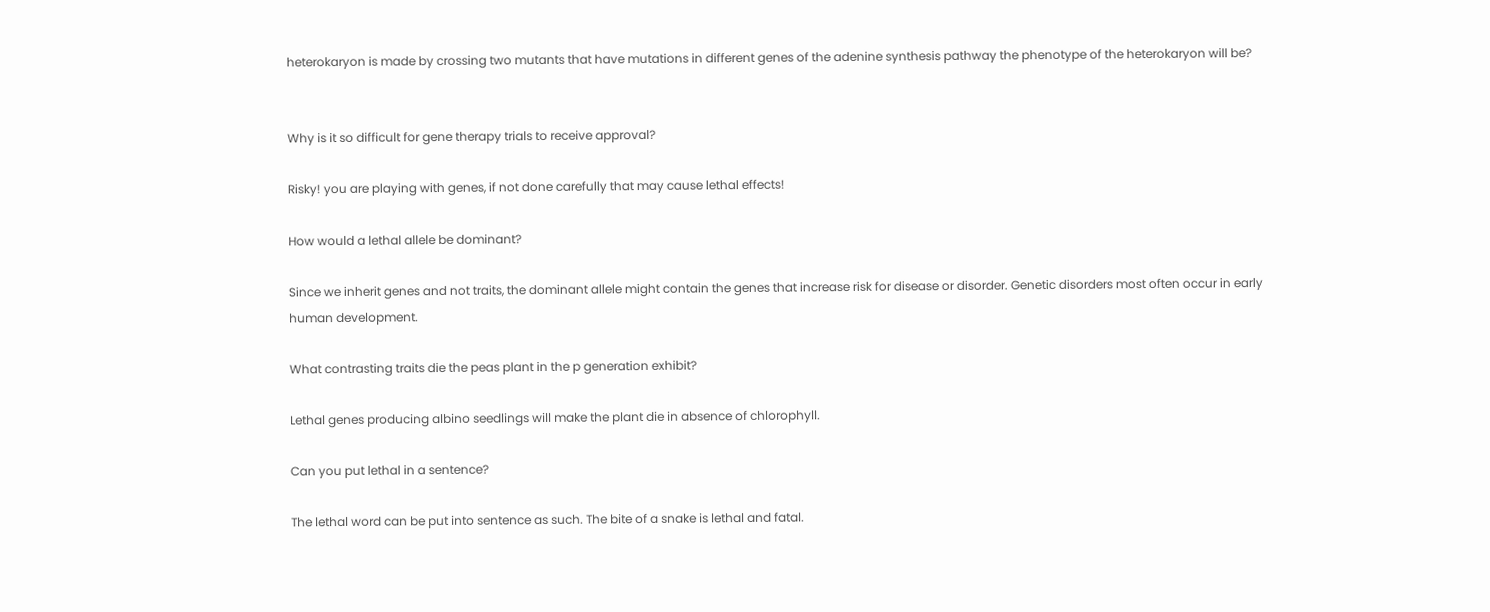heterokaryon is made by crossing two mutants that have mutations in different genes of the adenine synthesis pathway the phenotype of the heterokaryon will be?


Why is it so difficult for gene therapy trials to receive approval?

Risky! you are playing with genes, if not done carefully that may cause lethal effects!

How would a lethal allele be dominant?

Since we inherit genes and not traits, the dominant allele might contain the genes that increase risk for disease or disorder. Genetic disorders most often occur in early human development.

What contrasting traits die the peas plant in the p generation exhibit?

Lethal genes producing albino seedlings will make the plant die in absence of chlorophyll.

Can you put lethal in a sentence?

The lethal word can be put into sentence as such. The bite of a snake is lethal and fatal.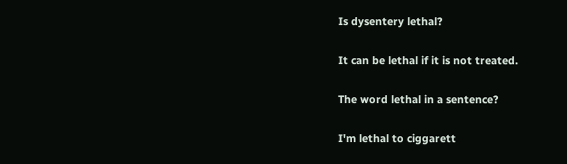Is dysentery lethal?

It can be lethal if it is not treated.

The word lethal in a sentence?

I'm lethal to ciggarett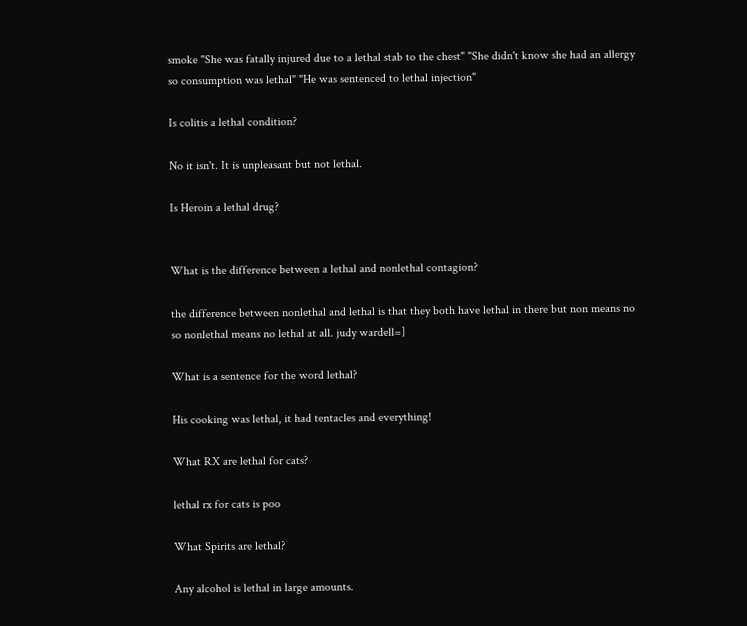smoke "She was fatally injured due to a lethal stab to the chest" "She didn't know she had an allergy so consumption was lethal" "He was sentenced to lethal injection"

Is colitis a lethal condition?

No it isn't. It is unpleasant but not lethal.

Is Heroin a lethal drug?


What is the difference between a lethal and nonlethal contagion?

the difference between nonlethal and lethal is that they both have lethal in there but non means no so nonlethal means no lethal at all. judy wardell=]

What is a sentence for the word lethal?

His cooking was lethal, it had tentacles and everything!

What RX are lethal for cats?

lethal rx for cats is poo

What Spirits are lethal?

Any alcohol is lethal in large amounts.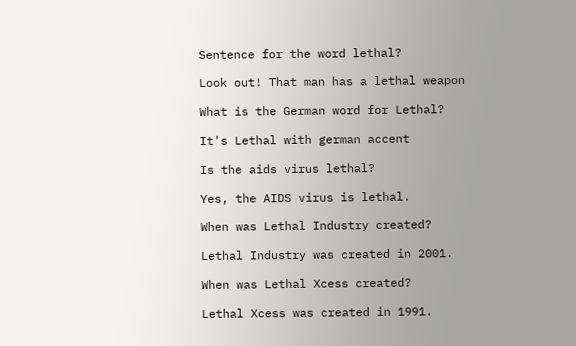Sentence for the word lethal?

Look out! That man has a lethal weapon

What is the German word for Lethal?

It's Lethal with german accent

Is the aids virus lethal?

Yes, the AIDS virus is lethal.

When was Lethal Industry created?

Lethal Industry was created in 2001.

When was Lethal Xcess created?

Lethal Xcess was created in 1991.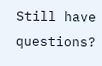Still have questions?